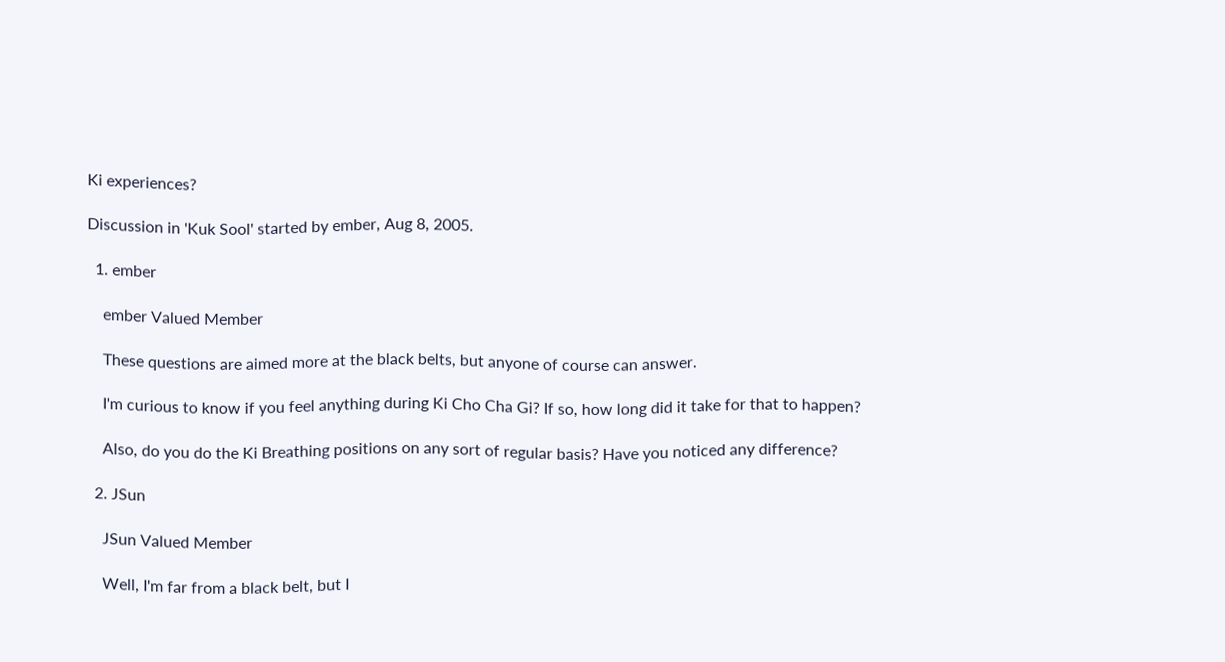Ki experiences?

Discussion in 'Kuk Sool' started by ember, Aug 8, 2005.

  1. ember

    ember Valued Member

    These questions are aimed more at the black belts, but anyone of course can answer.

    I'm curious to know if you feel anything during Ki Cho Cha Gi? If so, how long did it take for that to happen?

    Also, do you do the Ki Breathing positions on any sort of regular basis? Have you noticed any difference?

  2. JSun

    JSun Valued Member

    Well, I'm far from a black belt, but I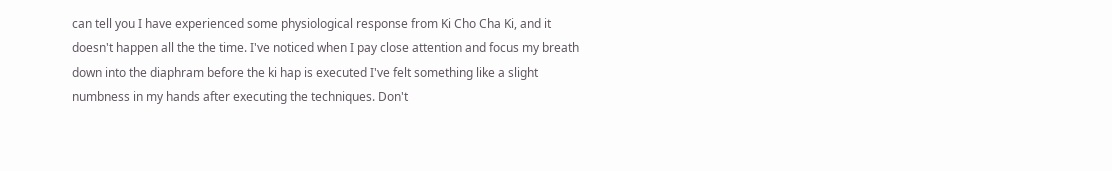can tell you I have experienced some physiological response from Ki Cho Cha Ki, and it doesn't happen all the the time. I've noticed when I pay close attention and focus my breath down into the diaphram before the ki hap is executed I've felt something like a slight numbness in my hands after executing the techniques. Don't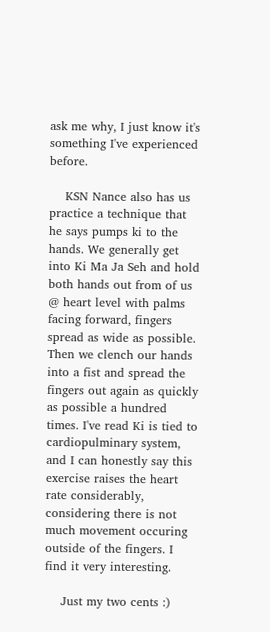ask me why, I just know it's something I've experienced before.

    KSN Nance also has us practice a technique that he says pumps ki to the hands. We generally get into Ki Ma Ja Seh and hold both hands out from of us @ heart level with palms facing forward, fingers spread as wide as possible. Then we clench our hands into a fist and spread the fingers out again as quickly as possible a hundred times. I've read Ki is tied to cardiopulminary system, and I can honestly say this exercise raises the heart rate considerably, considering there is not much movement occuring outside of the fingers. I find it very interesting.

    Just my two cents :)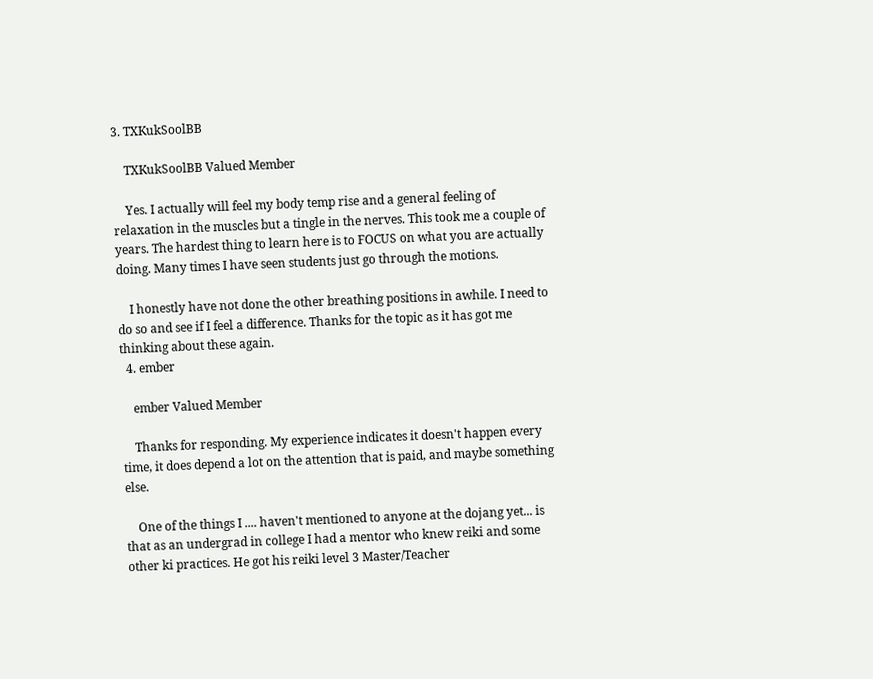3. TXKukSoolBB

    TXKukSoolBB Valued Member

    Yes. I actually will feel my body temp rise and a general feeling of relaxation in the muscles but a tingle in the nerves. This took me a couple of years. The hardest thing to learn here is to FOCUS on what you are actually doing. Many times I have seen students just go through the motions.

    I honestly have not done the other breathing positions in awhile. I need to do so and see if I feel a difference. Thanks for the topic as it has got me thinking about these again.
  4. ember

    ember Valued Member

    Thanks for responding. My experience indicates it doesn't happen every time, it does depend a lot on the attention that is paid, and maybe something else.

    One of the things I .... haven't mentioned to anyone at the dojang yet... is that as an undergrad in college I had a mentor who knew reiki and some other ki practices. He got his reiki level 3 Master/Teacher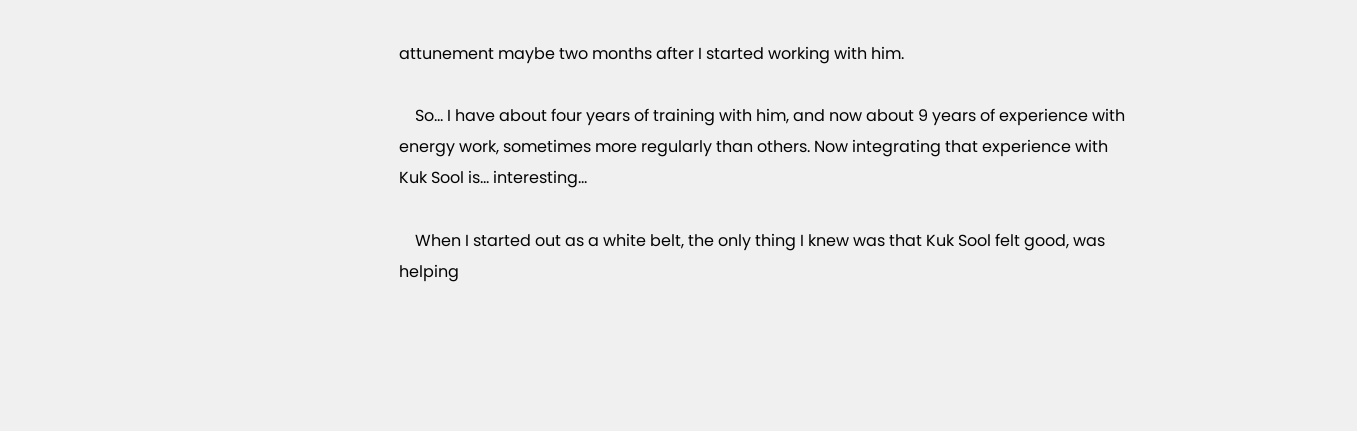attunement maybe two months after I started working with him.

    So... I have about four years of training with him, and now about 9 years of experience with energy work, sometimes more regularly than others. Now integrating that experience with Kuk Sool is... interesting...

    When I started out as a white belt, the only thing I knew was that Kuk Sool felt good, was helping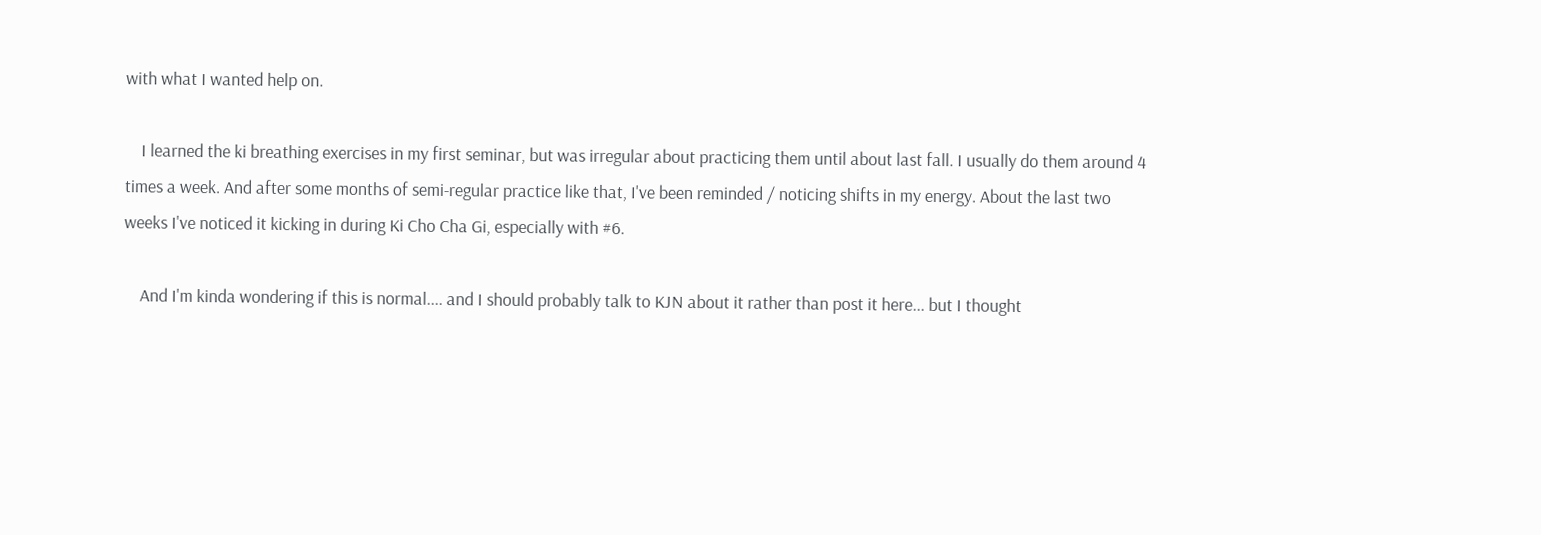with what I wanted help on.

    I learned the ki breathing exercises in my first seminar, but was irregular about practicing them until about last fall. I usually do them around 4 times a week. And after some months of semi-regular practice like that, I've been reminded / noticing shifts in my energy. About the last two weeks I've noticed it kicking in during Ki Cho Cha Gi, especially with #6.

    And I'm kinda wondering if this is normal.... and I should probably talk to KJN about it rather than post it here... but I thought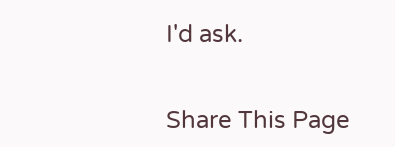I'd ask.


Share This Page